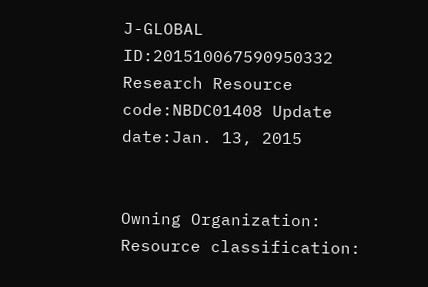J-GLOBAL ID:201510067590950332   Research Resource code:NBDC01408 Update date:Jan. 13, 2015


Owning Organization:
Resource classification: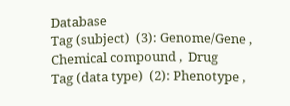Database
Tag (subject)  (3): Genome/Gene ,  Chemical compound ,  Drug
Tag (data type)  (2): Phenotype ,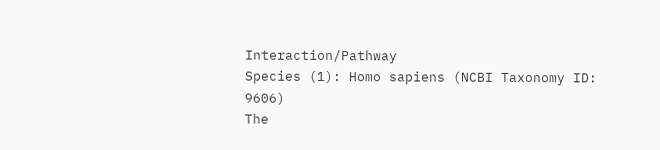Interaction/Pathway
Species (1): Homo sapiens (NCBI Taxonomy ID: 9606)
The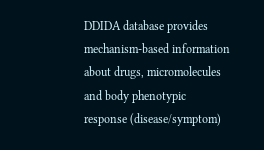DDIDA database provides mechanism-based information about drugs, micromolecules and body phenotypic response (disease/symptom)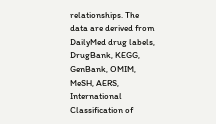relationships. The data are derived from DailyMed drug labels, DrugBank, KEGG, GenBank, OMIM, MeSH, AERS, International Classification of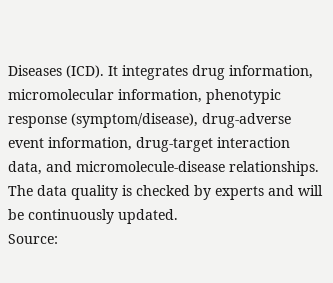Diseases (ICD). It integrates drug information, micromolecular information, phenotypic response (symptom/disease), drug-adverse event information, drug-target interaction data, and micromolecule-disease relationships. The data quality is checked by experts and will be continuously updated.
Source: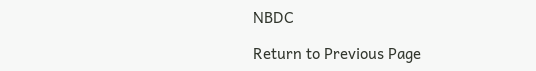NBDC

Return to Previous Page